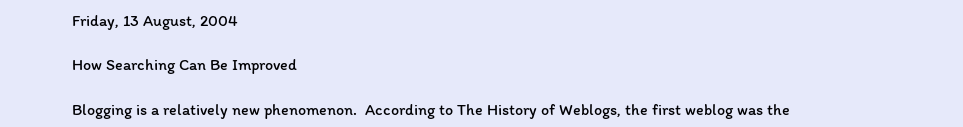Friday, 13 August, 2004

How Searching Can Be Improved

Blogging is a relatively new phenomenon.  According to The History of Weblogs, the first weblog was the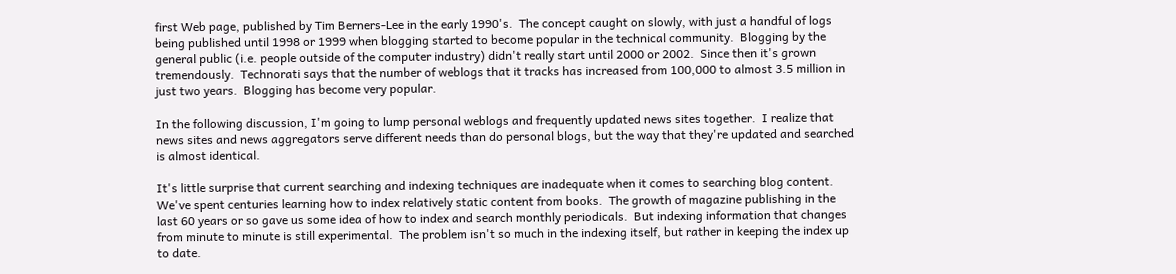first Web page, published by Tim Berners-Lee in the early 1990's.  The concept caught on slowly, with just a handful of logs being published until 1998 or 1999 when blogging started to become popular in the technical community.  Blogging by the general public (i.e. people outside of the computer industry) didn't really start until 2000 or 2002.  Since then it's grown tremendously.  Technorati says that the number of weblogs that it tracks has increased from 100,000 to almost 3.5 million in just two years.  Blogging has become very popular.

In the following discussion, I'm going to lump personal weblogs and frequently updated news sites together.  I realize that news sites and news aggregators serve different needs than do personal blogs, but the way that they're updated and searched is almost identical.

It's little surprise that current searching and indexing techniques are inadequate when it comes to searching blog content.  We've spent centuries learning how to index relatively static content from books.  The growth of magazine publishing in the last 60 years or so gave us some idea of how to index and search monthly periodicals.  But indexing information that changes from minute to minute is still experimental.  The problem isn't so much in the indexing itself, but rather in keeping the index up to date.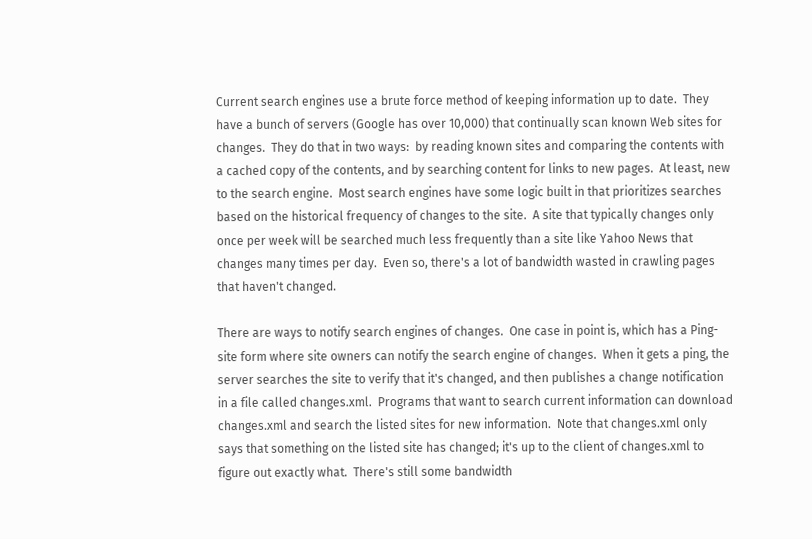Current search engines use a brute force method of keeping information up to date.  They have a bunch of servers (Google has over 10,000) that continually scan known Web sites for changes.  They do that in two ways:  by reading known sites and comparing the contents with a cached copy of the contents, and by searching content for links to new pages.  At least, new to the search engine.  Most search engines have some logic built in that prioritizes searches based on the historical frequency of changes to the site.  A site that typically changes only once per week will be searched much less frequently than a site like Yahoo News that changes many times per day.  Even so, there's a lot of bandwidth wasted in crawling pages that haven't changed.

There are ways to notify search engines of changes.  One case in point is, which has a Ping-site form where site owners can notify the search engine of changes.  When it gets a ping, the server searches the site to verify that it's changed, and then publishes a change notification in a file called changes.xml.  Programs that want to search current information can download changes.xml and search the listed sites for new information.  Note that changes.xml only says that something on the listed site has changed; it's up to the client of changes.xml to figure out exactly what.  There's still some bandwidth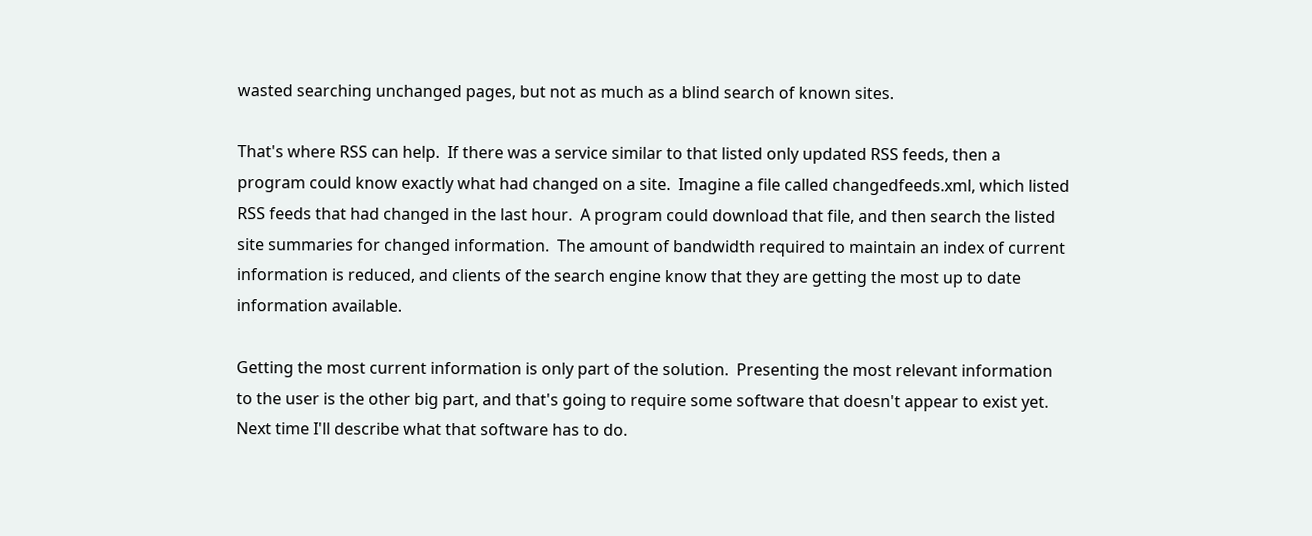wasted searching unchanged pages, but not as much as a blind search of known sites.

That's where RSS can help.  If there was a service similar to that listed only updated RSS feeds, then a program could know exactly what had changed on a site.  Imagine a file called changedfeeds.xml, which listed RSS feeds that had changed in the last hour.  A program could download that file, and then search the listed site summaries for changed information.  The amount of bandwidth required to maintain an index of current information is reduced, and clients of the search engine know that they are getting the most up to date information available.

Getting the most current information is only part of the solution.  Presenting the most relevant information to the user is the other big part, and that's going to require some software that doesn't appear to exist yet.  Next time I'll describe what that software has to do.